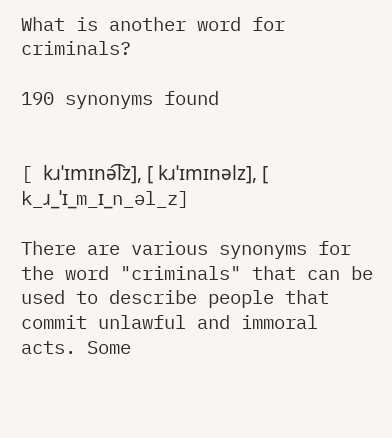What is another word for criminals?

190 synonyms found


[ kɹˈɪmɪnə͡lz], [ kɹˈɪmɪnəlz], [ k_ɹ_ˈɪ_m_ɪ_n_əl_z]

There are various synonyms for the word "criminals" that can be used to describe people that commit unlawful and immoral acts. Some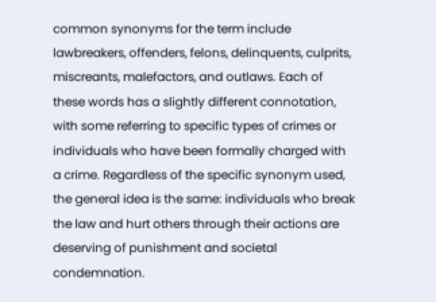common synonyms for the term include lawbreakers, offenders, felons, delinquents, culprits, miscreants, malefactors, and outlaws. Each of these words has a slightly different connotation, with some referring to specific types of crimes or individuals who have been formally charged with a crime. Regardless of the specific synonym used, the general idea is the same: individuals who break the law and hurt others through their actions are deserving of punishment and societal condemnation.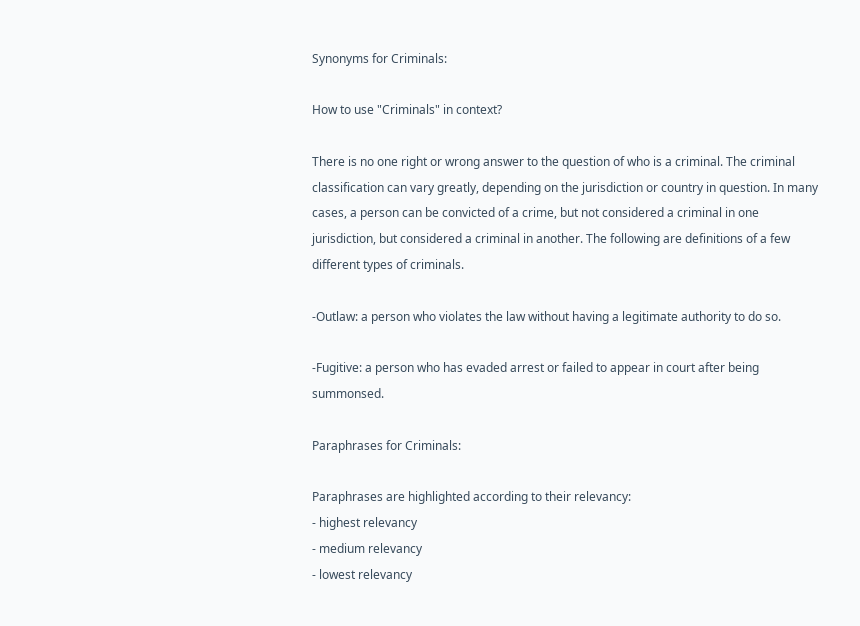Synonyms for Criminals:

How to use "Criminals" in context?

There is no one right or wrong answer to the question of who is a criminal. The criminal classification can vary greatly, depending on the jurisdiction or country in question. In many cases, a person can be convicted of a crime, but not considered a criminal in one jurisdiction, but considered a criminal in another. The following are definitions of a few different types of criminals.

-Outlaw: a person who violates the law without having a legitimate authority to do so.

-Fugitive: a person who has evaded arrest or failed to appear in court after being summonsed.

Paraphrases for Criminals:

Paraphrases are highlighted according to their relevancy:
- highest relevancy
- medium relevancy
- lowest relevancy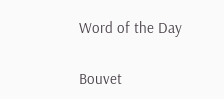Word of the Day

Bouvet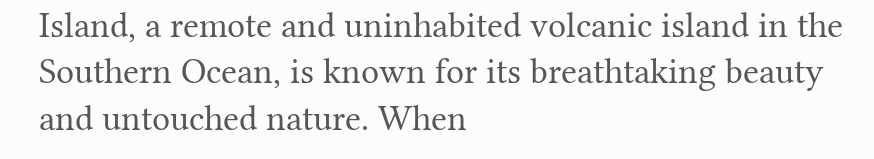Island, a remote and uninhabited volcanic island in the Southern Ocean, is known for its breathtaking beauty and untouched nature. When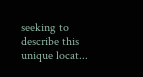seeking to describe this unique locat...